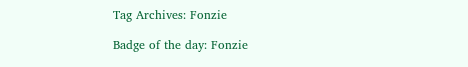Tag Archives: Fonzie

Badge of the day: Fonzie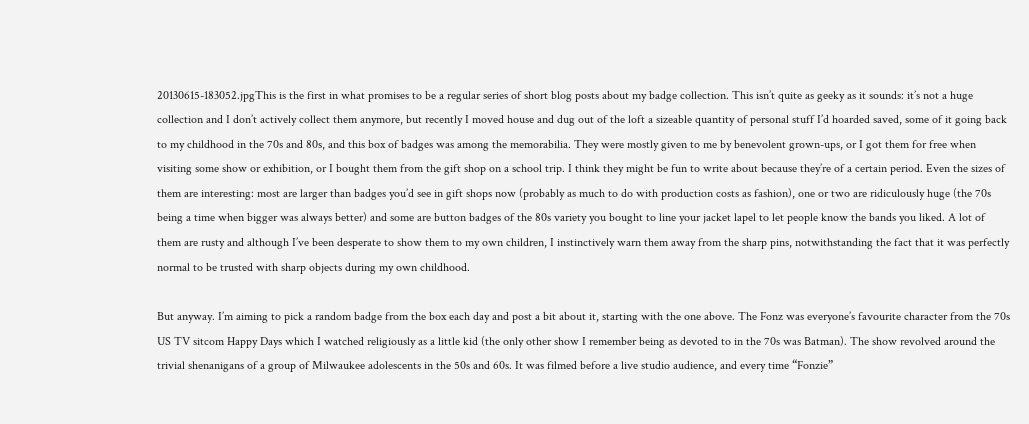20130615-183052.jpgThis is the first in what promises to be a regular series of short blog posts about my badge collection. This isn’t quite as geeky as it sounds: it’s not a huge collection and I don’t actively collect them anymore, but recently I moved house and dug out of the loft a sizeable quantity of personal stuff I’d hoarded saved, some of it going back to my childhood in the 70s and 80s, and this box of badges was among the memorabilia. They were mostly given to me by benevolent grown-ups, or I got them for free when visiting some show or exhibition, or I bought them from the gift shop on a school trip. I think they might be fun to write about because they’re of a certain period. Even the sizes of them are interesting: most are larger than badges you’d see in gift shops now (probably as much to do with production costs as fashion), one or two are ridiculously huge (the 70s being a time when bigger was always better) and some are button badges of the 80s variety you bought to line your jacket lapel to let people know the bands you liked. A lot of them are rusty and although I’ve been desperate to show them to my own children, I instinctively warn them away from the sharp pins, notwithstanding the fact that it was perfectly normal to be trusted with sharp objects during my own childhood.

But anyway. I’m aiming to pick a random badge from the box each day and post a bit about it, starting with the one above. The Fonz was everyone’s favourite character from the 70s US TV sitcom Happy Days which I watched religiously as a little kid (the only other show I remember being as devoted to in the 70s was Batman). The show revolved around the trivial shenanigans of a group of Milwaukee adolescents in the 50s and 60s. It was filmed before a live studio audience, and every time “Fonzie”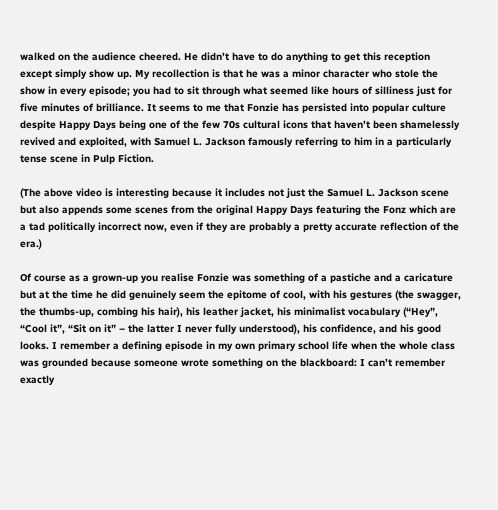walked on the audience cheered. He didn’t have to do anything to get this reception except simply show up. My recollection is that he was a minor character who stole the show in every episode; you had to sit through what seemed like hours of silliness just for five minutes of brilliance. It seems to me that Fonzie has persisted into popular culture despite Happy Days being one of the few 70s cultural icons that haven’t been shamelessly revived and exploited, with Samuel L. Jackson famously referring to him in a particularly tense scene in Pulp Fiction.

(The above video is interesting because it includes not just the Samuel L. Jackson scene but also appends some scenes from the original Happy Days featuring the Fonz which are a tad politically incorrect now, even if they are probably a pretty accurate reflection of the era.)

Of course as a grown-up you realise Fonzie was something of a pastiche and a caricature but at the time he did genuinely seem the epitome of cool, with his gestures (the swagger, the thumbs-up, combing his hair), his leather jacket, his minimalist vocabulary (“Hey”, “Cool it”, “Sit on it” – the latter I never fully understood), his confidence, and his good looks. I remember a defining episode in my own primary school life when the whole class was grounded because someone wrote something on the blackboard: I can’t remember exactly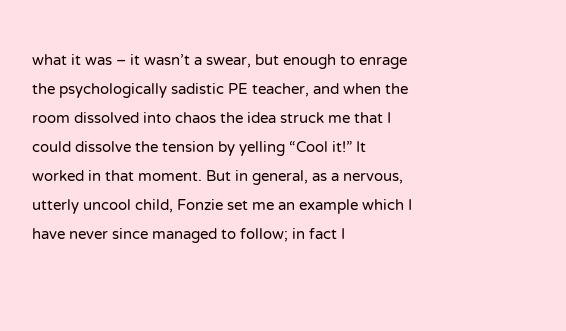what it was – it wasn’t a swear, but enough to enrage the psychologically sadistic PE teacher, and when the room dissolved into chaos the idea struck me that I could dissolve the tension by yelling “Cool it!” It worked in that moment. But in general, as a nervous, utterly uncool child, Fonzie set me an example which I have never since managed to follow; in fact I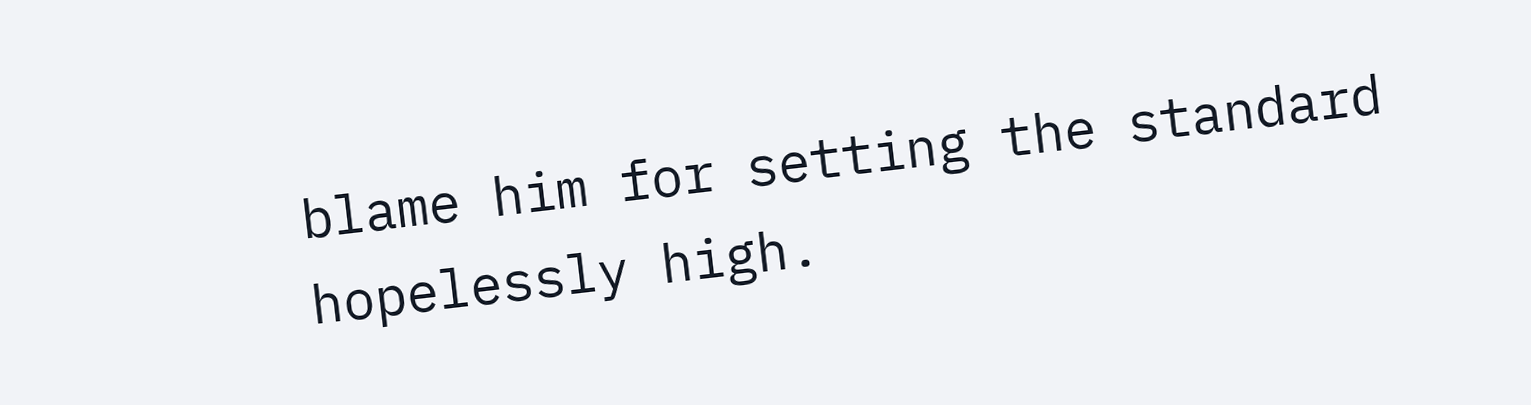blame him for setting the standard hopelessly high.